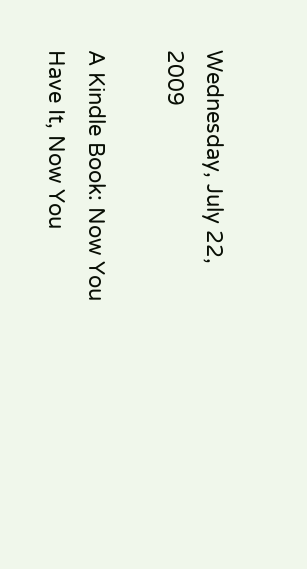Wednesday, July 22, 2009

A Kindle Book: Now You Have It, Now You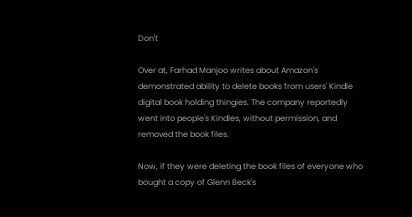Don't

Over at, Farhad Manjoo writes about Amazon's demonstrated ability to delete books from users' Kindle digital book holding thingies. The company reportedly went into people's Kindles, without permission, and removed the book files.

Now, if they were deleting the book files of everyone who bought a copy of Glenn Beck's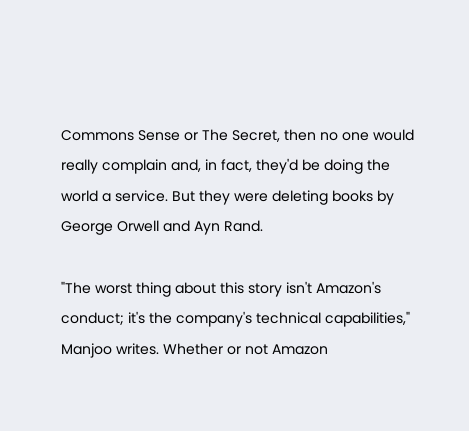Commons Sense or The Secret, then no one would really complain and, in fact, they'd be doing the world a service. But they were deleting books by George Orwell and Ayn Rand.

"The worst thing about this story isn't Amazon's conduct; it's the company's technical capabilities," Manjoo writes. Whether or not Amazon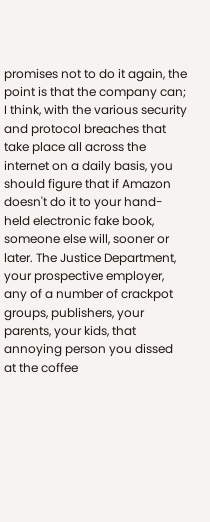promises not to do it again, the point is that the company can; I think, with the various security and protocol breaches that take place all across the internet on a daily basis, you should figure that if Amazon doesn't do it to your hand-held electronic fake book, someone else will, sooner or later. The Justice Department, your prospective employer, any of a number of crackpot groups, publishers, your parents, your kids, that annoying person you dissed at the coffee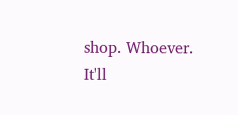shop. Whoever. It'll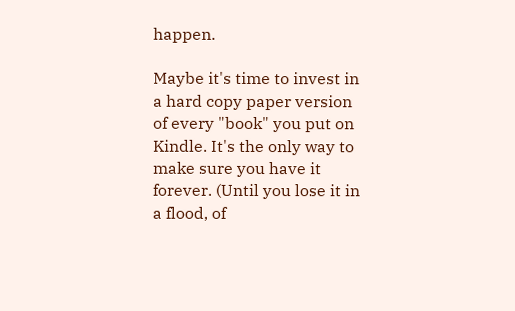happen.

Maybe it's time to invest in a hard copy paper version of every "book" you put on Kindle. It's the only way to make sure you have it forever. (Until you lose it in a flood, of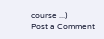course ...)
Post a Comment